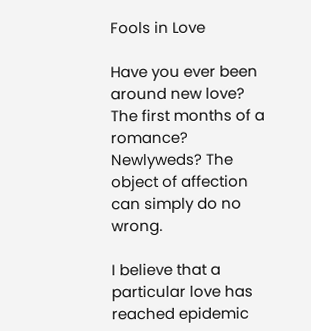Fools in Love

Have you ever been around new love? The first months of a romance? Newlyweds? The object of affection can simply do no wrong.

I believe that a particular love has reached epidemic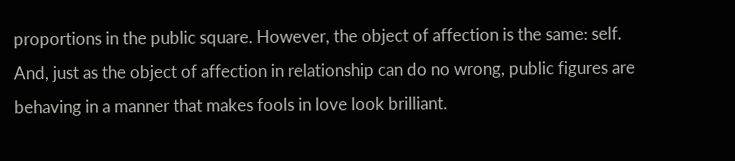proportions in the public square. However, the object of affection is the same: self. And, just as the object of affection in relationship can do no wrong, public figures are behaving in a manner that makes fools in love look brilliant.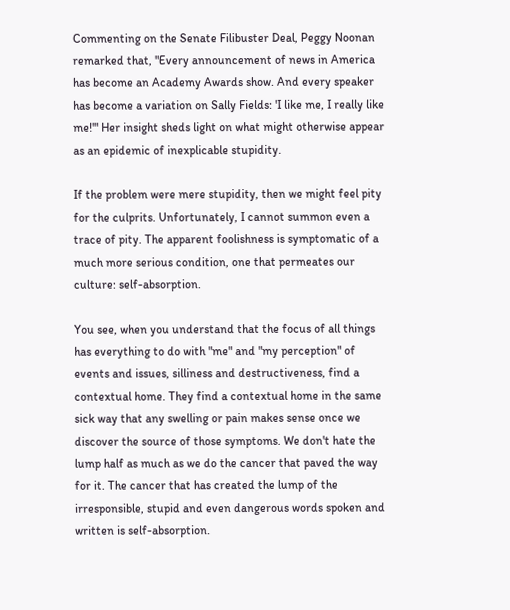Commenting on the Senate Filibuster Deal, Peggy Noonan remarked that, "Every announcement of news in America has become an Academy Awards show. And every speaker has become a variation on Sally Fields: 'I like me, I really like me!'" Her insight sheds light on what might otherwise appear as an epidemic of inexplicable stupidity.

If the problem were mere stupidity, then we might feel pity for the culprits. Unfortunately, I cannot summon even a trace of pity. The apparent foolishness is symptomatic of a much more serious condition, one that permeates our culture: self-absorption.

You see, when you understand that the focus of all things has everything to do with "me" and "my perception" of events and issues, silliness and destructiveness, find a contextual home. They find a contextual home in the same sick way that any swelling or pain makes sense once we discover the source of those symptoms. We don't hate the lump half as much as we do the cancer that paved the way for it. The cancer that has created the lump of the irresponsible, stupid and even dangerous words spoken and written is self-absorption.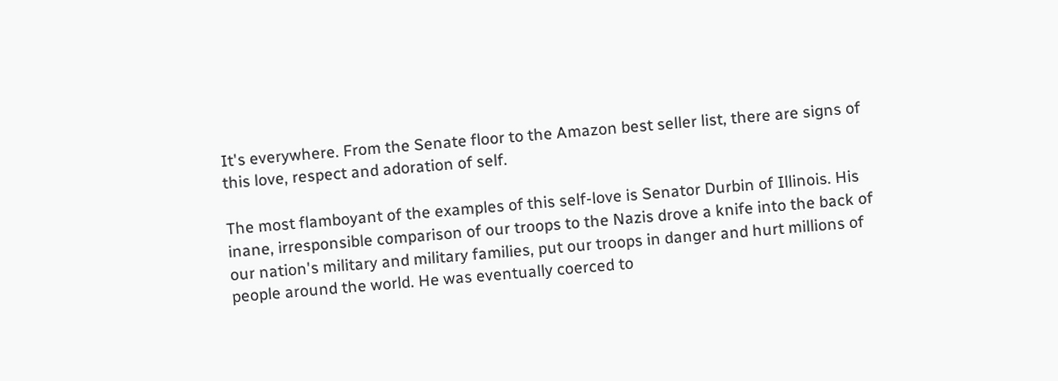It's everywhere. From the Senate floor to the Amazon best seller list, there are signs of this love, respect and adoration of self.

The most flamboyant of the examples of this self-love is Senator Durbin of Illinois. His inane, irresponsible comparison of our troops to the Nazis drove a knife into the back of our nation's military and military families, put our troops in danger and hurt millions of people around the world. He was eventually coerced to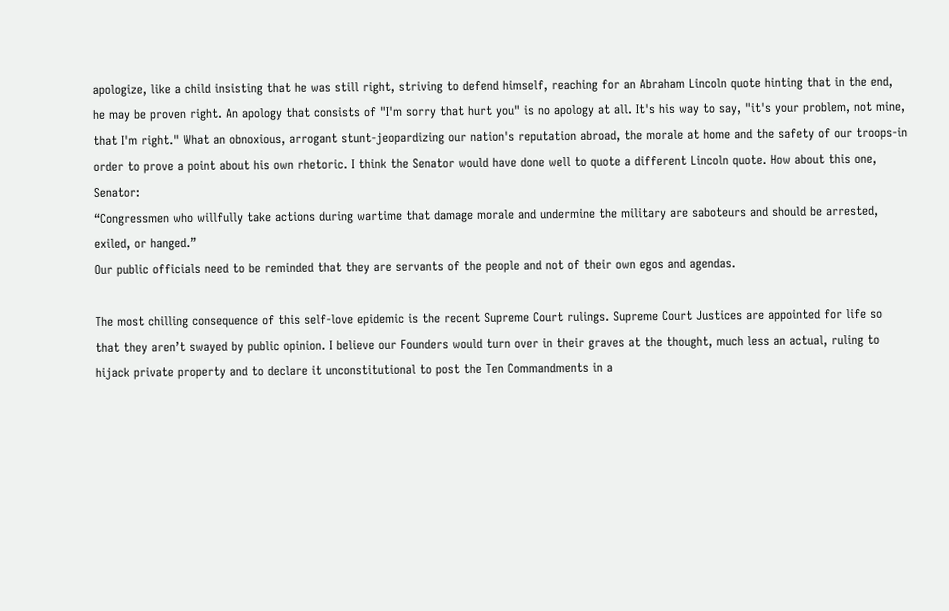apologize, like a child insisting that he was still right, striving to defend himself, reaching for an Abraham Lincoln quote hinting that in the end, he may be proven right. An apology that consists of "I'm sorry that hurt you" is no apology at all. It's his way to say, "it's your problem, not mine, that I'm right." What an obnoxious, arrogant stunt-jeopardizing our nation's reputation abroad, the morale at home and the safety of our troops-in order to prove a point about his own rhetoric. I think the Senator would have done well to quote a different Lincoln quote. How about this one, Senator:
“Congressmen who willfully take actions during wartime that damage morale and undermine the military are saboteurs and should be arrested, exiled, or hanged.”
Our public officials need to be reminded that they are servants of the people and not of their own egos and agendas.

The most chilling consequence of this self-love epidemic is the recent Supreme Court rulings. Supreme Court Justices are appointed for life so that they aren’t swayed by public opinion. I believe our Founders would turn over in their graves at the thought, much less an actual, ruling to hijack private property and to declare it unconstitutional to post the Ten Commandments in a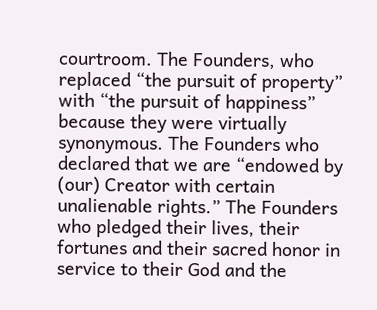courtroom. The Founders, who replaced “the pursuit of property” with “the pursuit of happiness” because they were virtually synonymous. The Founders who declared that we are “endowed by (our) Creator with certain unalienable rights.” The Founders who pledged their lives, their fortunes and their sacred honor in service to their God and the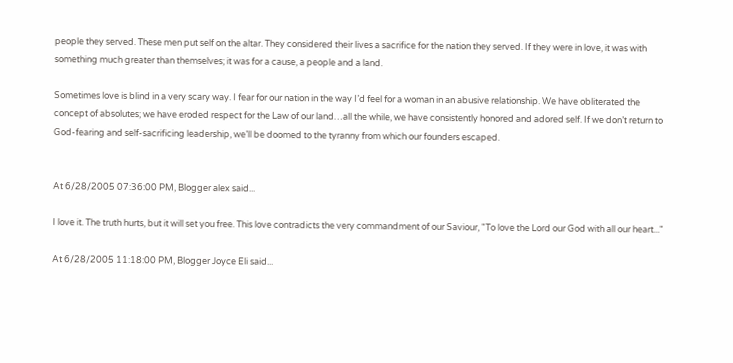people they served. These men put self on the altar. They considered their lives a sacrifice for the nation they served. If they were in love, it was with something much greater than themselves; it was for a cause, a people and a land.

Sometimes love is blind in a very scary way. I fear for our nation in the way I’d feel for a woman in an abusive relationship. We have obliterated the concept of absolutes; we have eroded respect for the Law of our land…all the while, we have consistently honored and adored self. If we don’t return to God-fearing and self-sacrificing leadership, we’ll be doomed to the tyranny from which our founders escaped.


At 6/28/2005 07:36:00 PM, Blogger alex said...

I love it. The truth hurts, but it will set you free. This love contradicts the very commandment of our Saviour, "To love the Lord our God with all our heart..."

At 6/28/2005 11:18:00 PM, Blogger Joyce Eli said...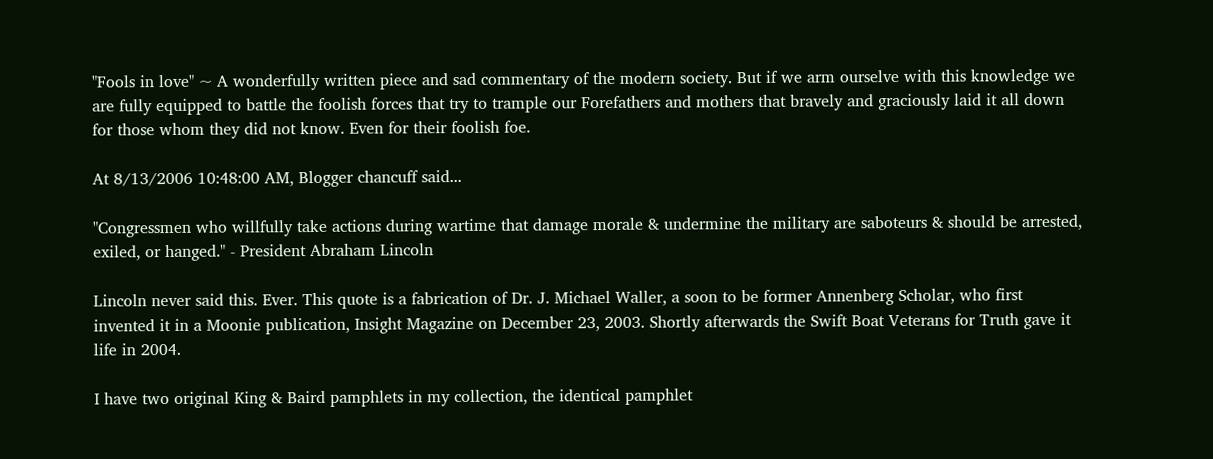"Fools in love" ~ A wonderfully written piece and sad commentary of the modern society. But if we arm ourselve with this knowledge we are fully equipped to battle the foolish forces that try to trample our Forefathers and mothers that bravely and graciously laid it all down for those whom they did not know. Even for their foolish foe.

At 8/13/2006 10:48:00 AM, Blogger chancuff said...

"Congressmen who willfully take actions during wartime that damage morale & undermine the military are saboteurs & should be arrested, exiled, or hanged." - President Abraham Lincoln

Lincoln never said this. Ever. This quote is a fabrication of Dr. J. Michael Waller, a soon to be former Annenberg Scholar, who first invented it in a Moonie publication, Insight Magazine on December 23, 2003. Shortly afterwards the Swift Boat Veterans for Truth gave it life in 2004.

I have two original King & Baird pamphlets in my collection, the identical pamphlet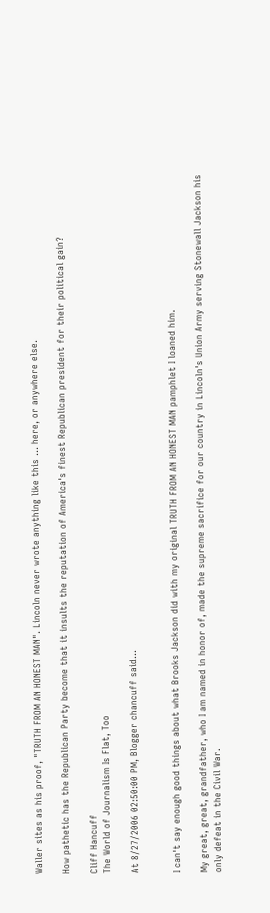Waller sites as his proof, "TRUTH FROM AN HONEST MAN". Lincoln never wrote anything like this ... here, or anywhere else.

How pathetic has the Republican Party become that it insults the reputation of America's finest Republican president for their political gain?

Cliff Hancuff
The World of Journalism Is Flat, Too

At 8/27/2006 02:50:00 PM, Blogger chancuff said...


I can't say enough good things about what Brooks Jackson did with my original TRUTH FROM AN HONEST MAN pamphlet I loaned him.

My great, great, grandfather, who I am named in honor of, made the supreme sacrifice for our country in Lincoln's Union Army serving Stonewall Jackson his only defeat in the Civil War.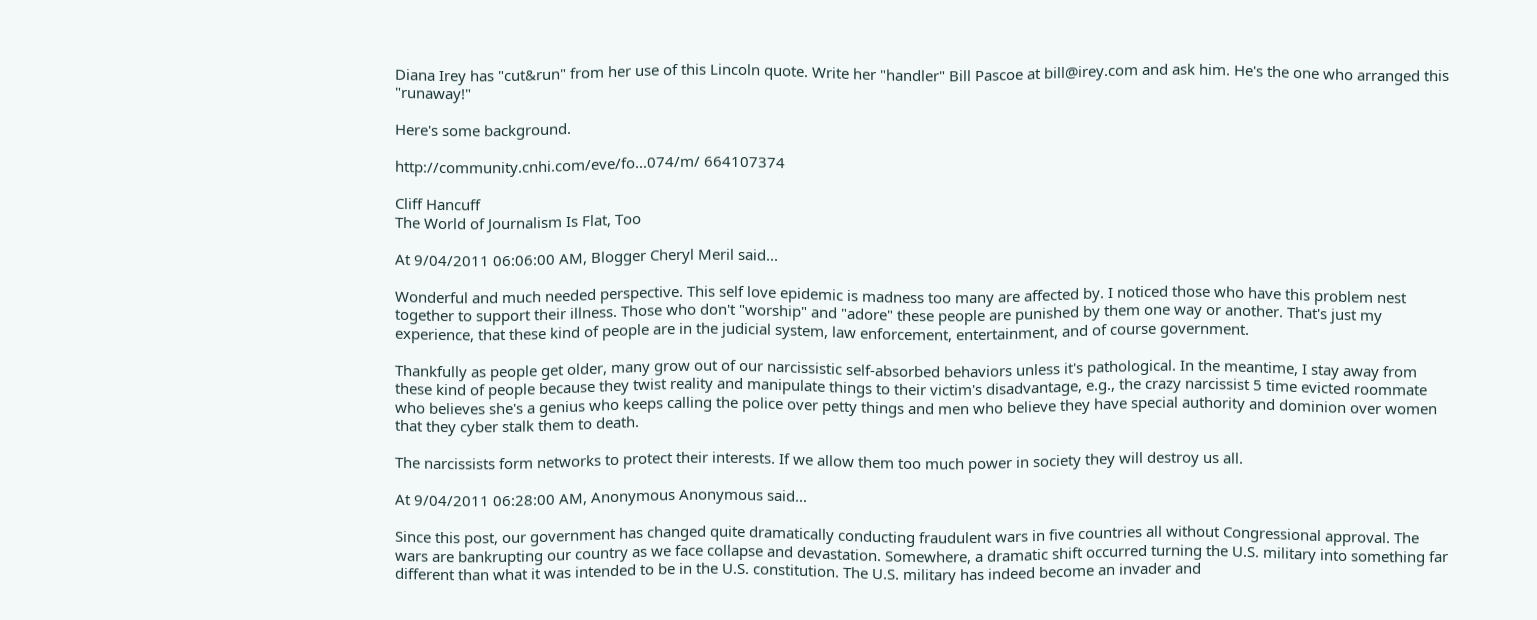Diana Irey has "cut&run" from her use of this Lincoln quote. Write her "handler" Bill Pascoe at bill@irey.com and ask him. He's the one who arranged this "runaway!"

Here's some background.

http://community.cnhi.com/eve/fo...074/m/ 664107374

Cliff Hancuff
The World of Journalism Is Flat, Too

At 9/04/2011 06:06:00 AM, Blogger Cheryl Meril said...

Wonderful and much needed perspective. This self love epidemic is madness too many are affected by. I noticed those who have this problem nest together to support their illness. Those who don't "worship" and "adore" these people are punished by them one way or another. That's just my experience, that these kind of people are in the judicial system, law enforcement, entertainment, and of course government.

Thankfully as people get older, many grow out of our narcissistic self-absorbed behaviors unless it's pathological. In the meantime, I stay away from these kind of people because they twist reality and manipulate things to their victim's disadvantage, e.g., the crazy narcissist 5 time evicted roommate who believes she's a genius who keeps calling the police over petty things and men who believe they have special authority and dominion over women that they cyber stalk them to death.

The narcissists form networks to protect their interests. If we allow them too much power in society they will destroy us all.

At 9/04/2011 06:28:00 AM, Anonymous Anonymous said...

Since this post, our government has changed quite dramatically conducting fraudulent wars in five countries all without Congressional approval. The wars are bankrupting our country as we face collapse and devastation. Somewhere, a dramatic shift occurred turning the U.S. military into something far different than what it was intended to be in the U.S. constitution. The U.S. military has indeed become an invader and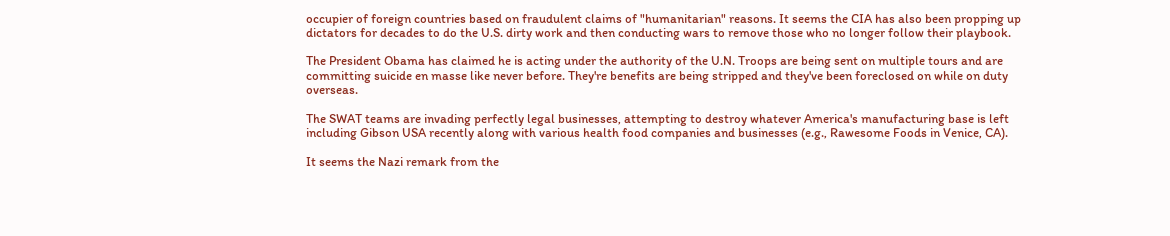occupier of foreign countries based on fraudulent claims of "humanitarian" reasons. It seems the CIA has also been propping up dictators for decades to do the U.S. dirty work and then conducting wars to remove those who no longer follow their playbook.

The President Obama has claimed he is acting under the authority of the U.N. Troops are being sent on multiple tours and are committing suicide en masse like never before. They're benefits are being stripped and they've been foreclosed on while on duty overseas.

The SWAT teams are invading perfectly legal businesses, attempting to destroy whatever America's manufacturing base is left including Gibson USA recently along with various health food companies and businesses (e.g., Rawesome Foods in Venice, CA).

It seems the Nazi remark from the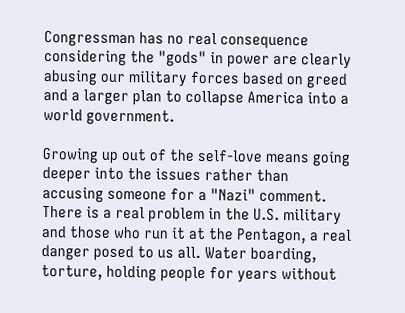Congressman has no real consequence considering the "gods" in power are clearly abusing our military forces based on greed and a larger plan to collapse America into a world government.

Growing up out of the self-love means going deeper into the issues rather than accusing someone for a "Nazi" comment. There is a real problem in the U.S. military and those who run it at the Pentagon, a real danger posed to us all. Water boarding, torture, holding people for years without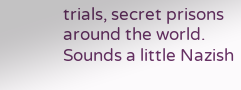trials, secret prisons around the world. Sounds a little Nazish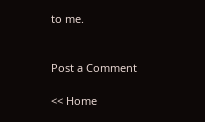to me.


Post a Comment

<< Home